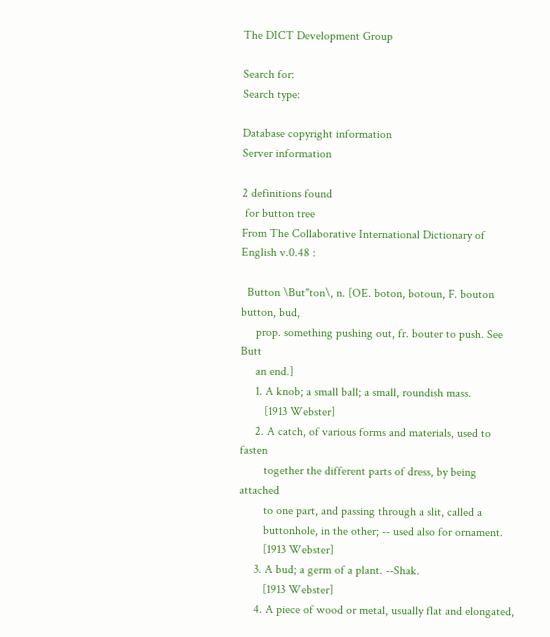The DICT Development Group

Search for:
Search type:

Database copyright information
Server information

2 definitions found
 for button tree
From The Collaborative International Dictionary of English v.0.48 :

  Button \But"ton\, n. [OE. boton, botoun, F. bouton button, bud,
     prop. something pushing out, fr. bouter to push. See Butt
     an end.]
     1. A knob; a small ball; a small, roundish mass.
        [1913 Webster]
     2. A catch, of various forms and materials, used to fasten
        together the different parts of dress, by being attached
        to one part, and passing through a slit, called a
        buttonhole, in the other; -- used also for ornament.
        [1913 Webster]
     3. A bud; a germ of a plant. --Shak.
        [1913 Webster]
     4. A piece of wood or metal, usually flat and elongated,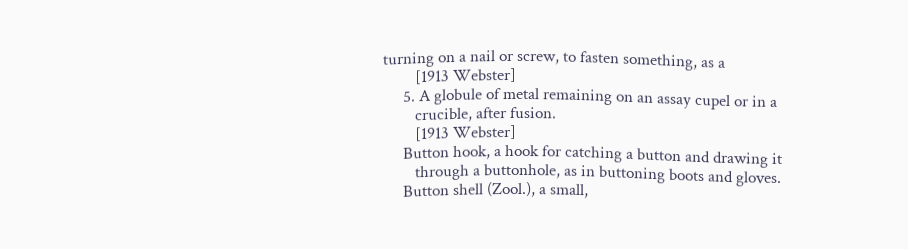turning on a nail or screw, to fasten something, as a
        [1913 Webster]
     5. A globule of metal remaining on an assay cupel or in a
        crucible, after fusion.
        [1913 Webster]
     Button hook, a hook for catching a button and drawing it
        through a buttonhole, as in buttoning boots and gloves.
     Button shell (Zool.), a small,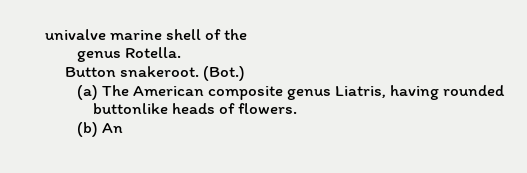univalve marine shell of the
        genus Rotella.
     Button snakeroot. (Bot.)
        (a) The American composite genus Liatris, having rounded
            buttonlike heads of flowers.
        (b) An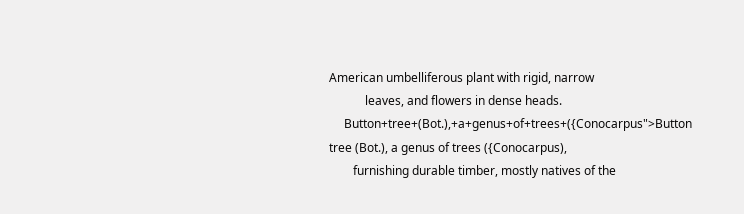American umbelliferous plant with rigid, narrow
            leaves, and flowers in dense heads.
     Button+tree+(Bot.),+a+genus+of+trees+({Conocarpus">Button tree (Bot.), a genus of trees ({Conocarpus),
        furnishing durable timber, mostly natives of the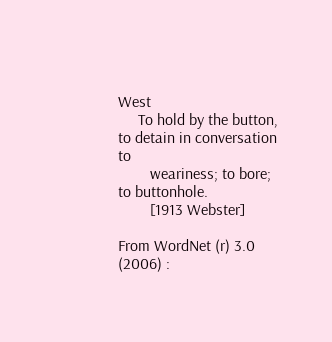West
     To hold by the button, to detain in conversation to
        weariness; to bore; to buttonhole.
        [1913 Webster]

From WordNet (r) 3.0 (2006) :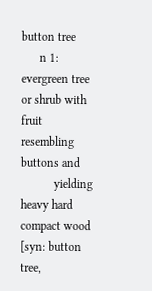button tree
      n 1: evergreen tree or shrub with fruit resembling buttons and
           yielding heavy hard compact wood [syn: button tree,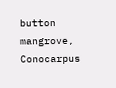button mangrove, Conocarpus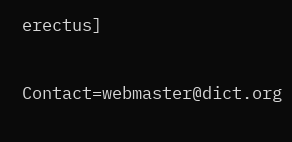erectus]

Contact=webmaster@dict.org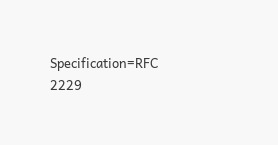Specification=RFC 2229